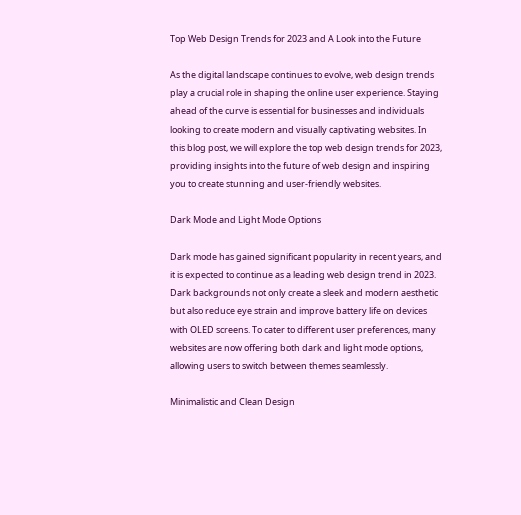Top Web Design Trends for 2023 and A Look into the Future

As the digital landscape continues to evolve, web design trends play a crucial role in shaping the online user experience. Staying ahead of the curve is essential for businesses and individuals looking to create modern and visually captivating websites. In this blog post, we will explore the top web design trends for 2023, providing insights into the future of web design and inspiring you to create stunning and user-friendly websites.

Dark Mode and Light Mode Options

Dark mode has gained significant popularity in recent years, and it is expected to continue as a leading web design trend in 2023. Dark backgrounds not only create a sleek and modern aesthetic but also reduce eye strain and improve battery life on devices with OLED screens. To cater to different user preferences, many websites are now offering both dark and light mode options, allowing users to switch between themes seamlessly.

Minimalistic and Clean Design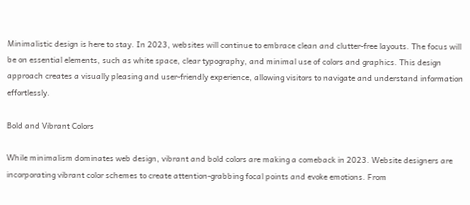Minimalistic design is here to stay. In 2023, websites will continue to embrace clean and clutter-free layouts. The focus will be on essential elements, such as white space, clear typography, and minimal use of colors and graphics. This design approach creates a visually pleasing and user-friendly experience, allowing visitors to navigate and understand information effortlessly.

Bold and Vibrant Colors

While minimalism dominates web design, vibrant and bold colors are making a comeback in 2023. Website designers are incorporating vibrant color schemes to create attention-grabbing focal points and evoke emotions. From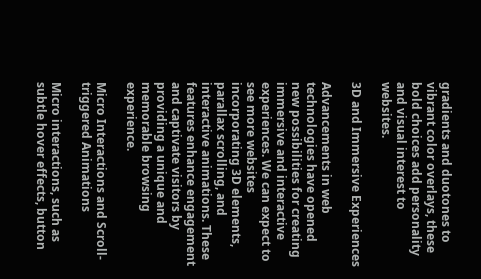gradients and duotones to vibrant color overlays, these bold choices add personality and visual interest to websites.

3D and Immersive Experiences

Advancements in web technologies have opened new possibilities for creating immersive and interactive experiences. We can expect to see more websites incorporating 3D elements, parallax scrolling, and interactive animations. These features enhance engagement and captivate visitors by providing a unique and memorable browsing experience.

Micro Interactions and Scroll-triggered Animations

Micro interactions, such as subtle hover effects, button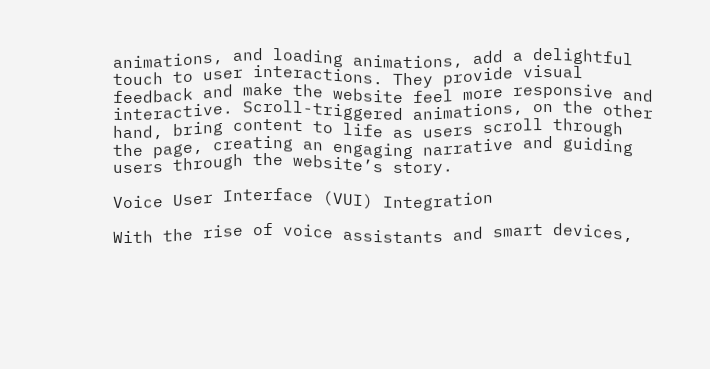animations, and loading animations, add a delightful touch to user interactions. They provide visual feedback and make the website feel more responsive and interactive. Scroll-triggered animations, on the other hand, bring content to life as users scroll through the page, creating an engaging narrative and guiding users through the website’s story.

Voice User Interface (VUI) Integration

With the rise of voice assistants and smart devices,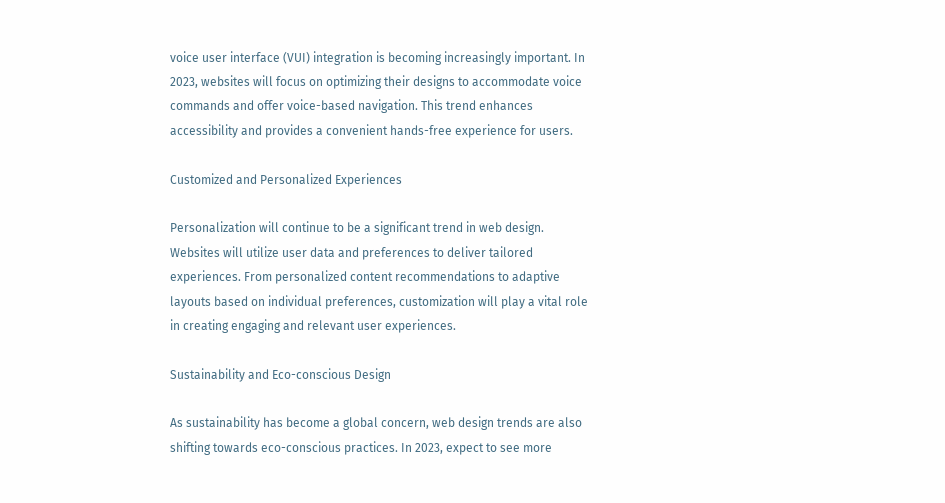voice user interface (VUI) integration is becoming increasingly important. In 2023, websites will focus on optimizing their designs to accommodate voice commands and offer voice-based navigation. This trend enhances accessibility and provides a convenient hands-free experience for users.

Customized and Personalized Experiences

Personalization will continue to be a significant trend in web design. Websites will utilize user data and preferences to deliver tailored experiences. From personalized content recommendations to adaptive layouts based on individual preferences, customization will play a vital role in creating engaging and relevant user experiences.

Sustainability and Eco-conscious Design

As sustainability has become a global concern, web design trends are also shifting towards eco-conscious practices. In 2023, expect to see more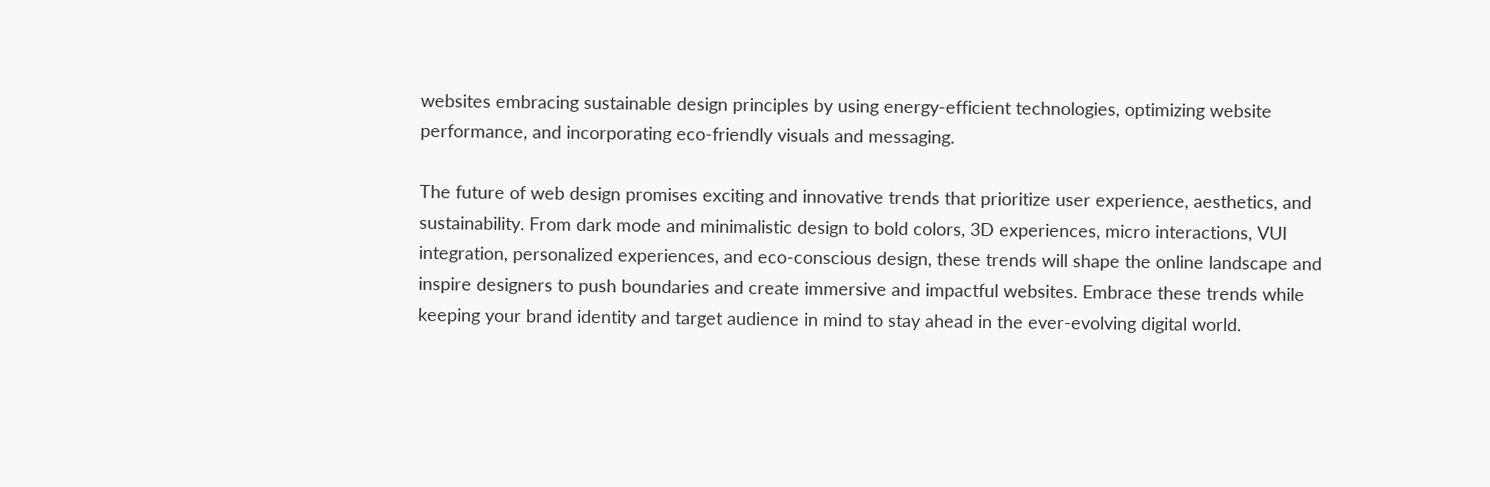websites embracing sustainable design principles by using energy-efficient technologies, optimizing website performance, and incorporating eco-friendly visuals and messaging.

The future of web design promises exciting and innovative trends that prioritize user experience, aesthetics, and sustainability. From dark mode and minimalistic design to bold colors, 3D experiences, micro interactions, VUI integration, personalized experiences, and eco-conscious design, these trends will shape the online landscape and inspire designers to push boundaries and create immersive and impactful websites. Embrace these trends while keeping your brand identity and target audience in mind to stay ahead in the ever-evolving digital world.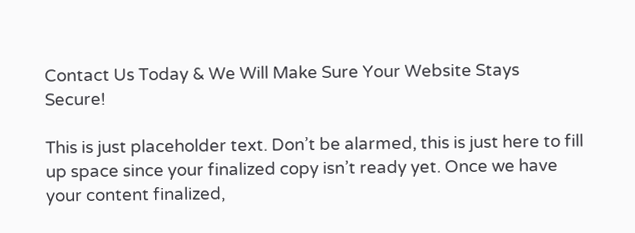Contact Us Today & We Will Make Sure Your Website Stays Secure!

This is just placeholder text. Don’t be alarmed, this is just here to fill up space since your finalized copy isn’t ready yet. Once we have your content finalized,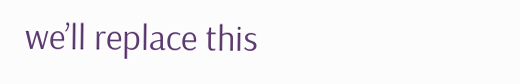we’ll replace this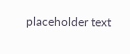placeholder text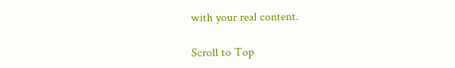with your real content.

Scroll to Top